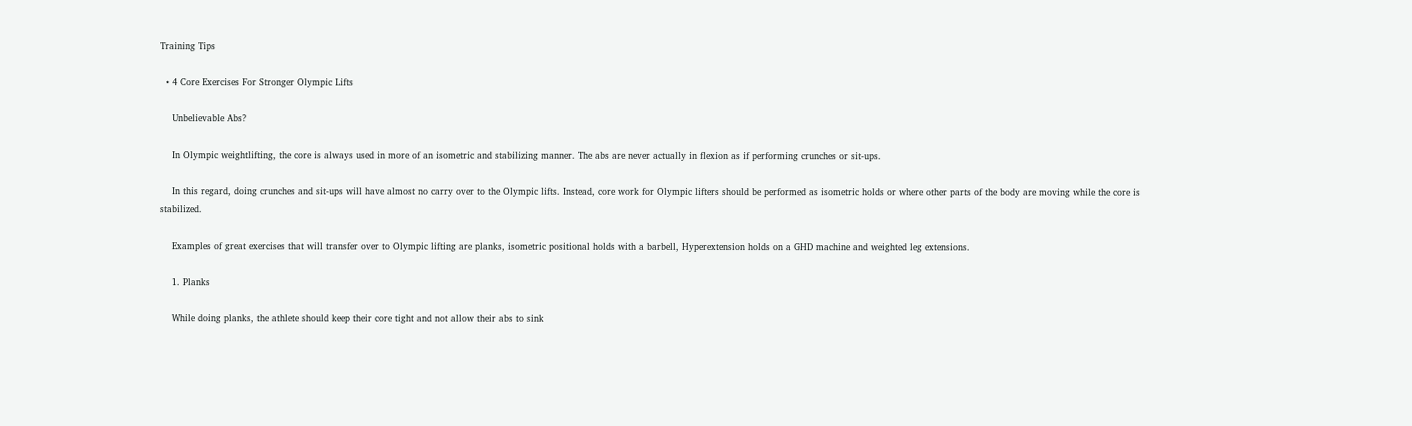Training Tips

  • 4 Core Exercises For Stronger Olympic Lifts

    Unbelievable Abs?

    In Olympic weightlifting, the core is always used in more of an isometric and stabilizing manner. The abs are never actually in flexion as if performing crunches or sit-ups.

    In this regard, doing crunches and sit-ups will have almost no carry over to the Olympic lifts. Instead, core work for Olympic lifters should be performed as isometric holds or where other parts of the body are moving while the core is stabilized.

    Examples of great exercises that will transfer over to Olympic lifting are planks, isometric positional holds with a barbell, Hyperextension holds on a GHD machine and weighted leg extensions.

    1. Planks

    While doing planks, the athlete should keep their core tight and not allow their abs to sink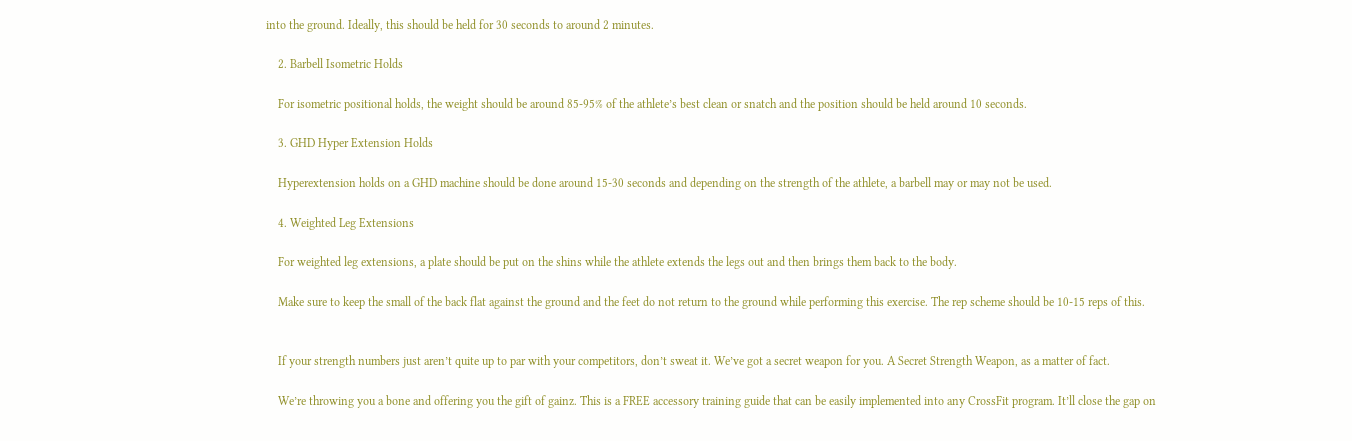into the ground. Ideally, this should be held for 30 seconds to around 2 minutes.

    2. Barbell Isometric Holds

    For isometric positional holds, the weight should be around 85-95% of the athlete’s best clean or snatch and the position should be held around 10 seconds.

    3. GHD Hyper Extension Holds

    Hyperextension holds on a GHD machine should be done around 15-30 seconds and depending on the strength of the athlete, a barbell may or may not be used.

    4. Weighted Leg Extensions

    For weighted leg extensions, a plate should be put on the shins while the athlete extends the legs out and then brings them back to the body.

    Make sure to keep the small of the back flat against the ground and the feet do not return to the ground while performing this exercise. The rep scheme should be 10-15 reps of this.


    If your strength numbers just aren’t quite up to par with your competitors, don’t sweat it. We’ve got a secret weapon for you. A Secret Strength Weapon, as a matter of fact.

    We’re throwing you a bone and offering you the gift of gainz. This is a FREE accessory training guide that can be easily implemented into any CrossFit program. It’ll close the gap on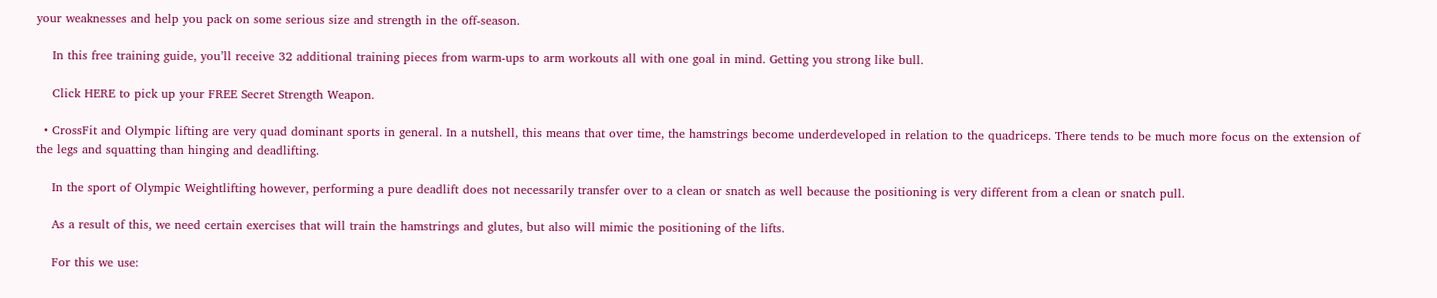your weaknesses and help you pack on some serious size and strength in the off-season.

    In this free training guide, you’ll receive 32 additional training pieces from warm-ups to arm workouts all with one goal in mind. Getting you strong like bull.

    Click HERE to pick up your FREE Secret Strength Weapon.

  • CrossFit and Olympic lifting are very quad dominant sports in general. In a nutshell, this means that over time, the hamstrings become underdeveloped in relation to the quadriceps. There tends to be much more focus on the extension of the legs and squatting than hinging and deadlifting.

    In the sport of Olympic Weightlifting however, performing a pure deadlift does not necessarily transfer over to a clean or snatch as well because the positioning is very different from a clean or snatch pull.

    As a result of this, we need certain exercises that will train the hamstrings and glutes, but also will mimic the positioning of the lifts.

    For this we use: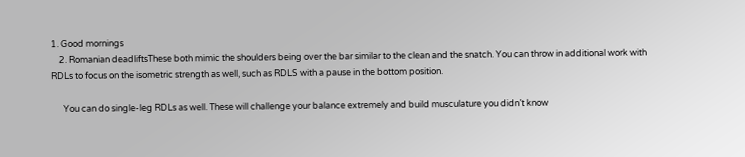1. Good mornings
    2. Romanian deadliftsThese both mimic the shoulders being over the bar similar to the clean and the snatch. You can throw in additional work with RDLs to focus on the isometric strength as well, such as RDLS with a pause in the bottom position.

      You can do single-leg RDLs as well. These will challenge your balance extremely and build musculature you didn’t know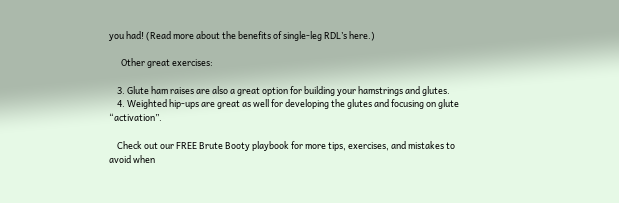you had! (Read more about the benefits of single-leg RDL’s here.)

      Other great exercises:

    3. Glute ham raises are also a great option for building your hamstrings and glutes.
    4. Weighted hip-ups are great as well for developing the glutes and focusing on glute “activation”.

    Check out our FREE Brute Booty playbook for more tips, exercises, and mistakes to avoid when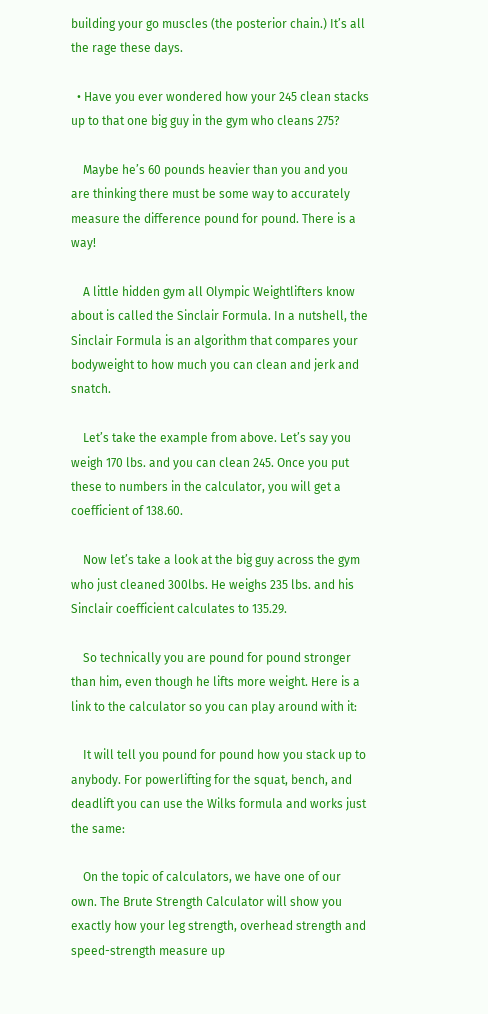building your go muscles (the posterior chain.) It’s all the rage these days.

  • Have you ever wondered how your 245 clean stacks up to that one big guy in the gym who cleans 275?

    Maybe he’s 60 pounds heavier than you and you are thinking there must be some way to accurately measure the difference pound for pound. There is a way!

    A little hidden gym all Olympic Weightlifters know about is called the Sinclair Formula. In a nutshell, the Sinclair Formula is an algorithm that compares your bodyweight to how much you can clean and jerk and snatch.

    Let’s take the example from above. Let’s say you weigh 170 lbs. and you can clean 245. Once you put these to numbers in the calculator, you will get a coefficient of 138.60.

    Now let’s take a look at the big guy across the gym who just cleaned 300lbs. He weighs 235 lbs. and his Sinclair coefficient calculates to 135.29.

    So technically you are pound for pound stronger than him, even though he lifts more weight. Here is a link to the calculator so you can play around with it:

    It will tell you pound for pound how you stack up to anybody. For powerlifting for the squat, bench, and deadlift you can use the Wilks formula and works just the same:

    On the topic of calculators, we have one of our own. The Brute Strength Calculator will show you exactly how your leg strength, overhead strength and speed-strength measure up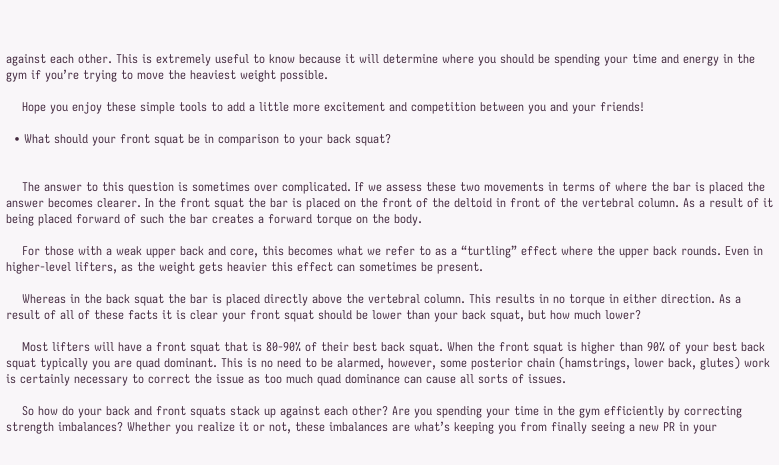against each other. This is extremely useful to know because it will determine where you should be spending your time and energy in the gym if you’re trying to move the heaviest weight possible.

    Hope you enjoy these simple tools to add a little more excitement and competition between you and your friends!

  • What should your front squat be in comparison to your back squat?


    The answer to this question is sometimes over complicated. If we assess these two movements in terms of where the bar is placed the answer becomes clearer. In the front squat the bar is placed on the front of the deltoid in front of the vertebral column. As a result of it being placed forward of such the bar creates a forward torque on the body.

    For those with a weak upper back and core, this becomes what we refer to as a “turtling” effect where the upper back rounds. Even in higher-level lifters, as the weight gets heavier this effect can sometimes be present.

    Whereas in the back squat the bar is placed directly above the vertebral column. This results in no torque in either direction. As a result of all of these facts it is clear your front squat should be lower than your back squat, but how much lower?

    Most lifters will have a front squat that is 80-90% of their best back squat. When the front squat is higher than 90% of your best back squat typically you are quad dominant. This is no need to be alarmed, however, some posterior chain (hamstrings, lower back, glutes) work is certainly necessary to correct the issue as too much quad dominance can cause all sorts of issues.

    So how do your back and front squats stack up against each other? Are you spending your time in the gym efficiently by correcting strength imbalances? Whether you realize it or not, these imbalances are what’s keeping you from finally seeing a new PR in your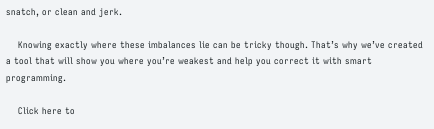snatch, or clean and jerk.

    Knowing exactly where these imbalances lie can be tricky though. That’s why we’ve created a tool that will show you where you’re weakest and help you correct it with smart programming.

    Click here to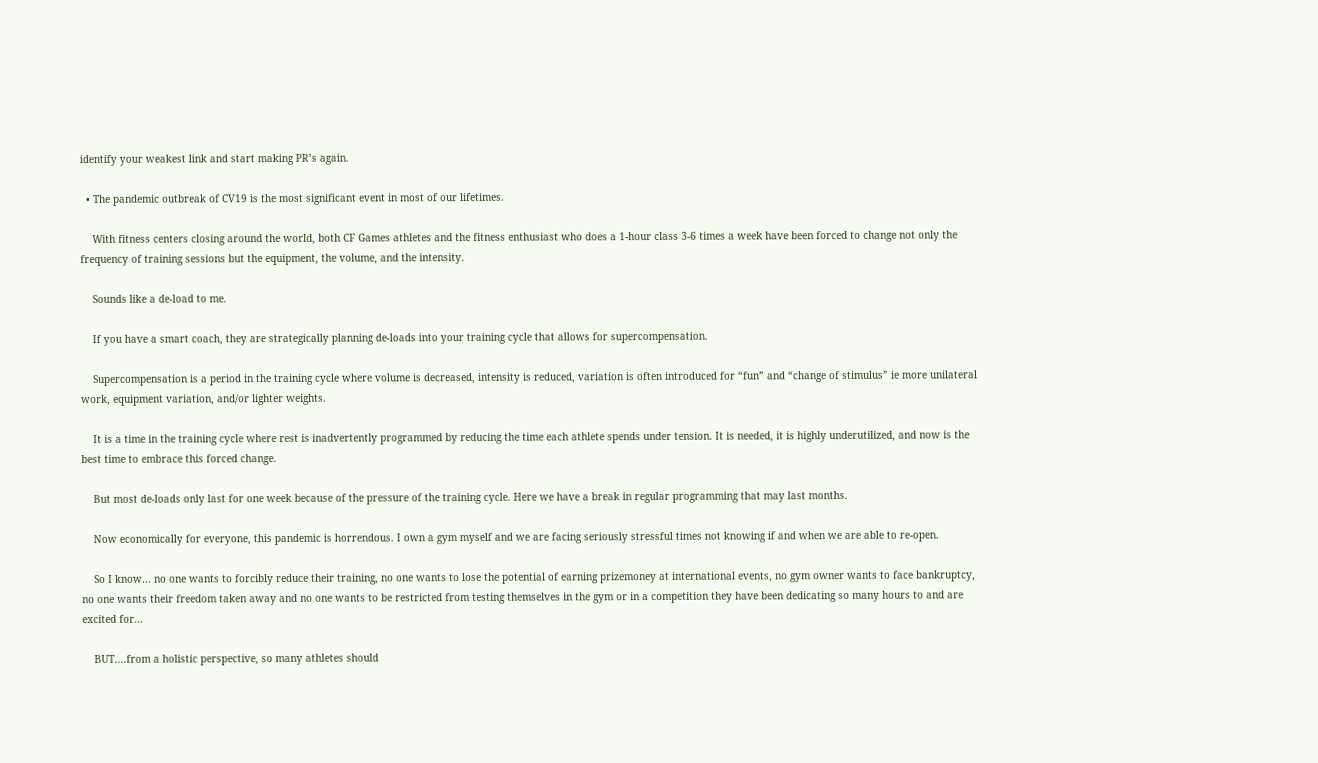identify your weakest link and start making PR’s again.

  • The pandemic outbreak of CV19 is the most significant event in most of our lifetimes.

    With fitness centers closing around the world, both CF Games athletes and the fitness enthusiast who does a 1-hour class 3-6 times a week have been forced to change not only the frequency of training sessions but the equipment, the volume, and the intensity.

    Sounds like a de-load to me.

    If you have a smart coach, they are strategically planning de-loads into your training cycle that allows for supercompensation.

    Supercompensation is a period in the training cycle where volume is decreased, intensity is reduced, variation is often introduced for “fun” and “change of stimulus” ie more unilateral work, equipment variation, and/or lighter weights.

    It is a time in the training cycle where rest is inadvertently programmed by reducing the time each athlete spends under tension. It is needed, it is highly underutilized, and now is the best time to embrace this forced change.

    But most de-loads only last for one week because of the pressure of the training cycle. Here we have a break in regular programming that may last months.

    Now economically for everyone, this pandemic is horrendous. I own a gym myself and we are facing seriously stressful times not knowing if and when we are able to re-open.

    So I know… no one wants to forcibly reduce their training, no one wants to lose the potential of earning prizemoney at international events, no gym owner wants to face bankruptcy, no one wants their freedom taken away and no one wants to be restricted from testing themselves in the gym or in a competition they have been dedicating so many hours to and are excited for…

    BUT….from a holistic perspective, so many athletes should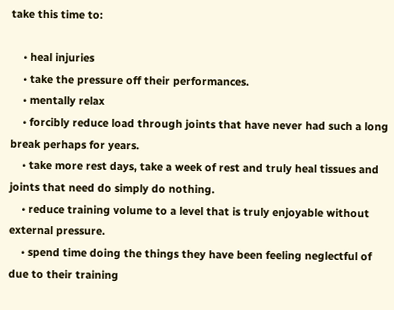take this time to:

    • heal injuries
    • take the pressure off their performances.
    • mentally relax
    • forcibly reduce load through joints that have never had such a long break perhaps for years.
    • take more rest days, take a week of rest and truly heal tissues and joints that need do simply do nothing.
    • reduce training volume to a level that is truly enjoyable without external pressure.
    • spend time doing the things they have been feeling neglectful of due to their training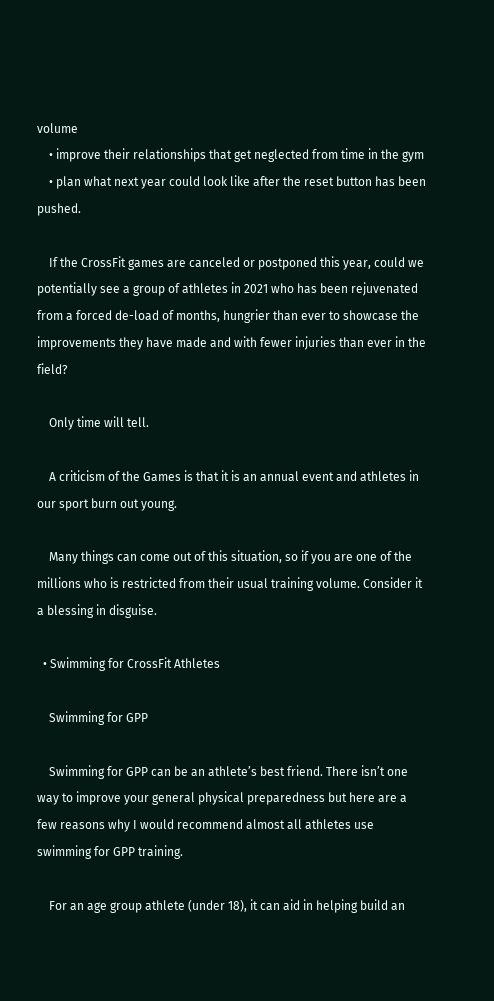volume
    • improve their relationships that get neglected from time in the gym
    • plan what next year could look like after the reset button has been pushed.

    If the CrossFit games are canceled or postponed this year, could we potentially see a group of athletes in 2021 who has been rejuvenated from a forced de-load of months, hungrier than ever to showcase the improvements they have made and with fewer injuries than ever in the field?

    Only time will tell.

    A criticism of the Games is that it is an annual event and athletes in our sport burn out young.

    Many things can come out of this situation, so if you are one of the millions who is restricted from their usual training volume. Consider it a blessing in disguise.

  • Swimming for CrossFit Athletes

    Swimming for GPP

    Swimming for GPP can be an athlete’s best friend. There isn’t one way to improve your general physical preparedness but here are a few reasons why I would recommend almost all athletes use swimming for GPP training.

    For an age group athlete (under 18), it can aid in helping build an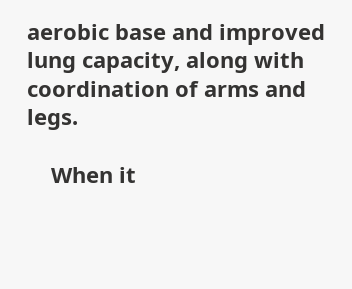aerobic base and improved lung capacity, along with coordination of arms and legs.

    When it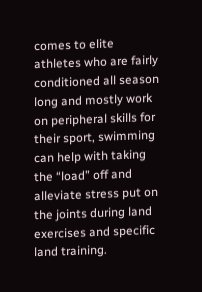comes to elite athletes who are fairly conditioned all season long and mostly work on peripheral skills for their sport, swimming can help with taking the “load” off and alleviate stress put on the joints during land exercises and specific land training.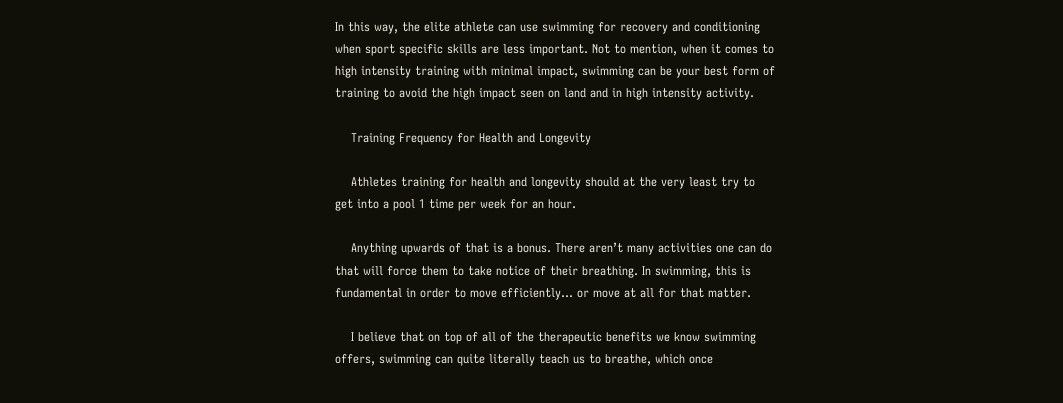In this way, the elite athlete can use swimming for recovery and conditioning when sport specific skills are less important. Not to mention, when it comes to high intensity training with minimal impact, swimming can be your best form of training to avoid the high impact seen on land and in high intensity activity.

    Training Frequency for Health and Longevity

    Athletes training for health and longevity should at the very least try to get into a pool 1 time per week for an hour.

    Anything upwards of that is a bonus. There aren’t many activities one can do that will force them to take notice of their breathing. In swimming, this is fundamental in order to move efficiently… or move at all for that matter.

    I believe that on top of all of the therapeutic benefits we know swimming offers, swimming can quite literally teach us to breathe, which once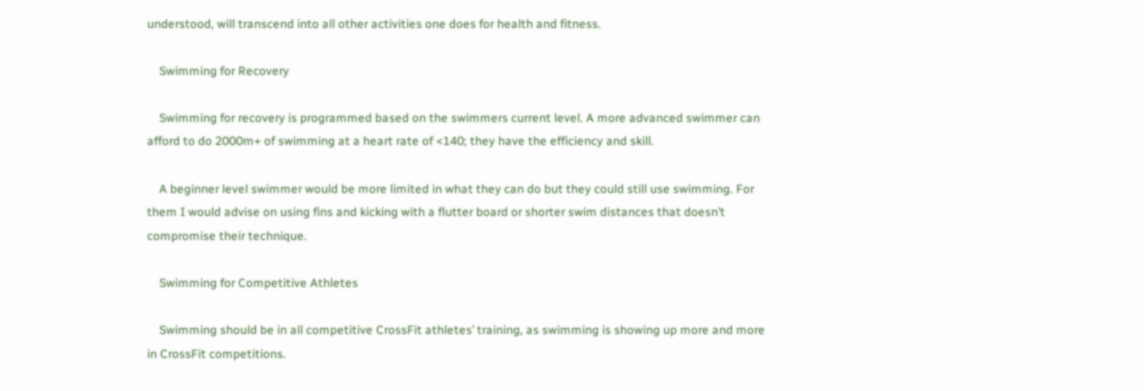understood, will transcend into all other activities one does for health and fitness.

    Swimming for Recovery

    Swimming for recovery is programmed based on the swimmers current level. A more advanced swimmer can afford to do 2000m+ of swimming at a heart rate of <140; they have the efficiency and skill.

    A beginner level swimmer would be more limited in what they can do but they could still use swimming. For them I would advise on using fins and kicking with a flutter board or shorter swim distances that doesn’t compromise their technique.

    Swimming for Competitive Athletes

    Swimming should be in all competitive CrossFit athletes’ training, as swimming is showing up more and more in CrossFit competitions.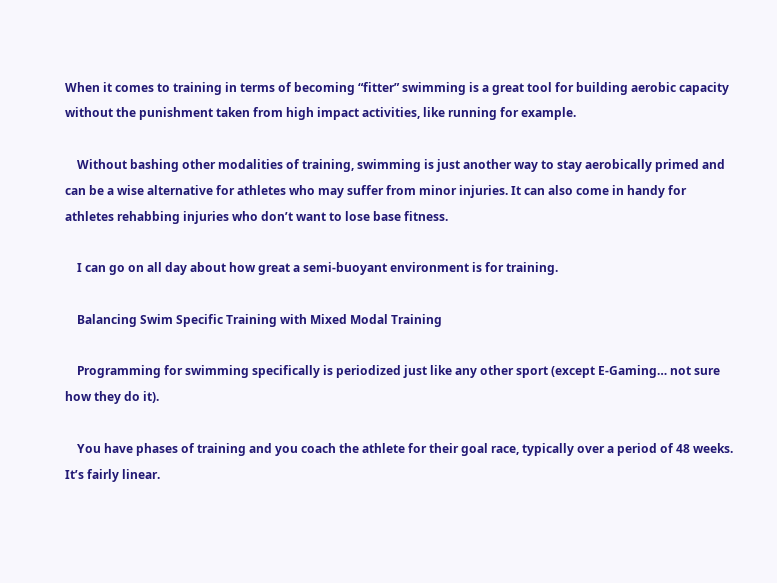When it comes to training in terms of becoming “fitter” swimming is a great tool for building aerobic capacity without the punishment taken from high impact activities, like running for example.

    Without bashing other modalities of training, swimming is just another way to stay aerobically primed and can be a wise alternative for athletes who may suffer from minor injuries. It can also come in handy for athletes rehabbing injuries who don’t want to lose base fitness.

    I can go on all day about how great a semi-buoyant environment is for training.

    Balancing Swim Specific Training with Mixed Modal Training

    Programming for swimming specifically is periodized just like any other sport (except E-Gaming… not sure how they do it).

    You have phases of training and you coach the athlete for their goal race, typically over a period of 48 weeks. It’s fairly linear.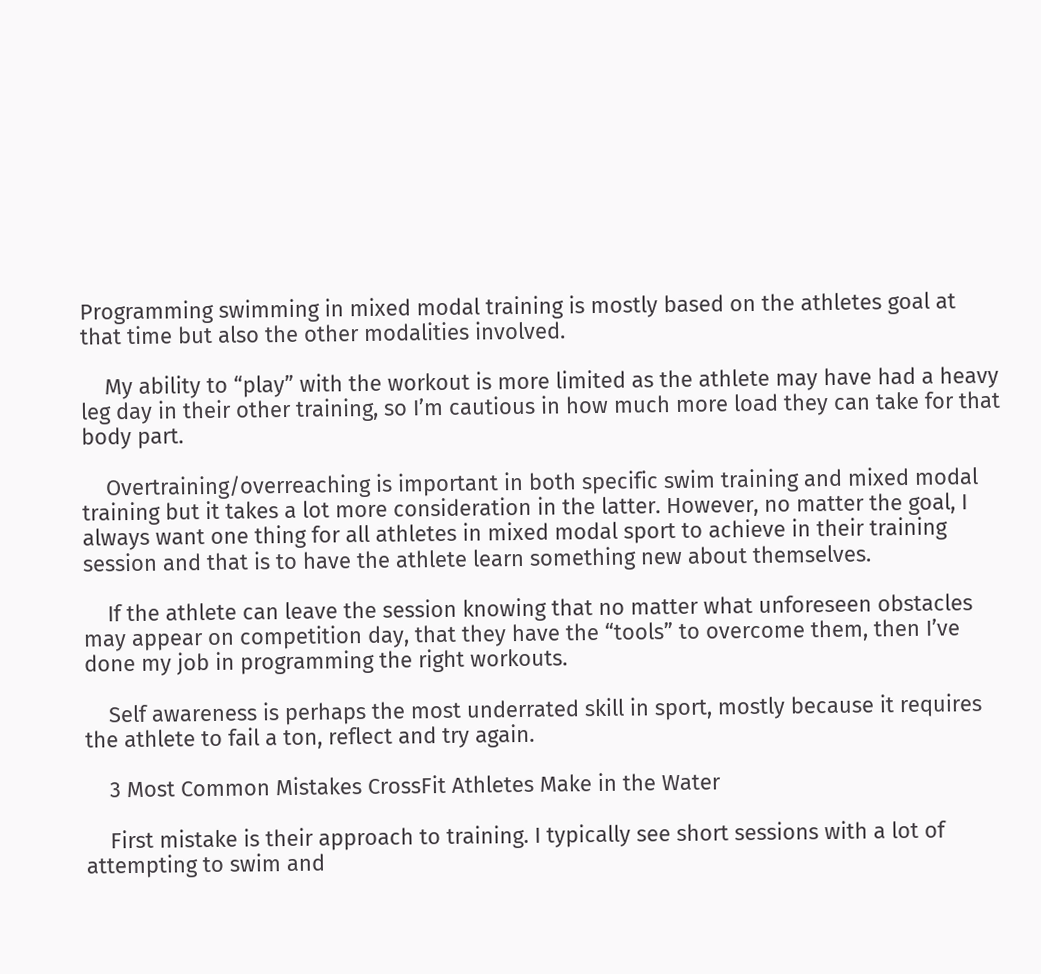Programming swimming in mixed modal training is mostly based on the athletes goal at that time but also the other modalities involved.

    My ability to “play” with the workout is more limited as the athlete may have had a heavy leg day in their other training, so I’m cautious in how much more load they can take for that body part.

    Overtraining/overreaching is important in both specific swim training and mixed modal training but it takes a lot more consideration in the latter. However, no matter the goal, I always want one thing for all athletes in mixed modal sport to achieve in their training session and that is to have the athlete learn something new about themselves.

    If the athlete can leave the session knowing that no matter what unforeseen obstacles may appear on competition day, that they have the “tools” to overcome them, then I’ve done my job in programming the right workouts.

    Self awareness is perhaps the most underrated skill in sport, mostly because it requires the athlete to fail a ton, reflect and try again.

    3 Most Common Mistakes CrossFit Athletes Make in the Water

    First mistake is their approach to training. I typically see short sessions with a lot of attempting to swim and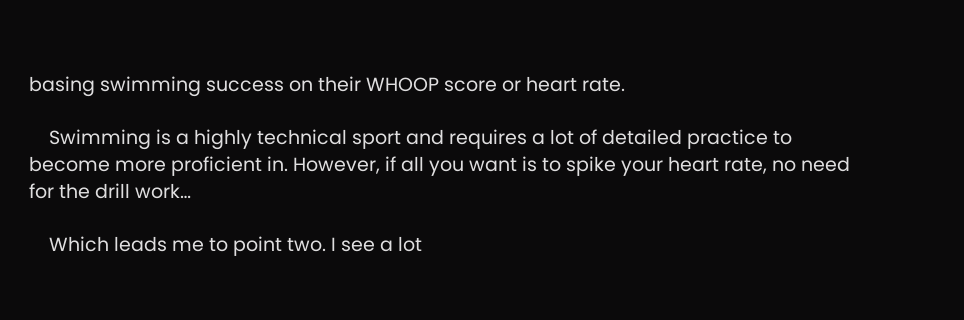basing swimming success on their WHOOP score or heart rate.

    Swimming is a highly technical sport and requires a lot of detailed practice to become more proficient in. However, if all you want is to spike your heart rate, no need for the drill work…

    Which leads me to point two. I see a lot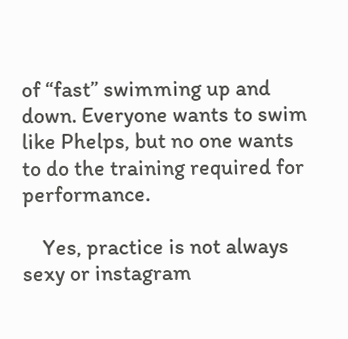of “fast” swimming up and down. Everyone wants to swim like Phelps, but no one wants to do the training required for performance.

    Yes, practice is not always sexy or instagram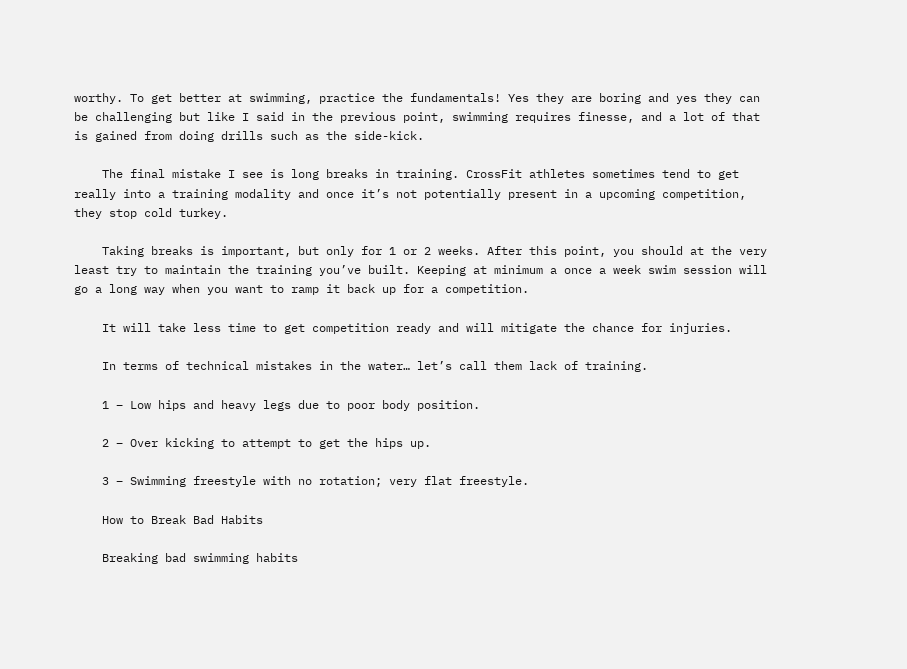worthy. To get better at swimming, practice the fundamentals! Yes they are boring and yes they can be challenging but like I said in the previous point, swimming requires finesse, and a lot of that is gained from doing drills such as the side-kick.

    The final mistake I see is long breaks in training. CrossFit athletes sometimes tend to get really into a training modality and once it’s not potentially present in a upcoming competition, they stop cold turkey.

    Taking breaks is important, but only for 1 or 2 weeks. After this point, you should at the very least try to maintain the training you’ve built. Keeping at minimum a once a week swim session will go a long way when you want to ramp it back up for a competition.

    It will take less time to get competition ready and will mitigate the chance for injuries.

    In terms of technical mistakes in the water… let’s call them lack of training.

    1 – Low hips and heavy legs due to poor body position.

    2 – Over kicking to attempt to get the hips up.

    3 – Swimming freestyle with no rotation; very flat freestyle.

    How to Break Bad Habits

    Breaking bad swimming habits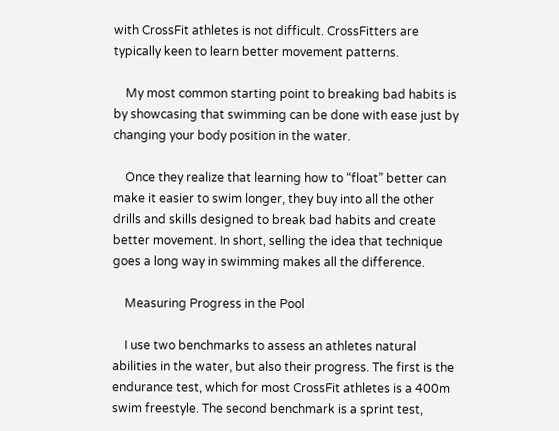with CrossFit athletes is not difficult. CrossFitters are typically keen to learn better movement patterns.

    My most common starting point to breaking bad habits is by showcasing that swimming can be done with ease just by changing your body position in the water.

    Once they realize that learning how to “float” better can make it easier to swim longer, they buy into all the other drills and skills designed to break bad habits and create better movement. In short, selling the idea that technique goes a long way in swimming makes all the difference.

    Measuring Progress in the Pool

    I use two benchmarks to assess an athletes natural abilities in the water, but also their progress. The first is the endurance test, which for most CrossFit athletes is a 400m swim freestyle. The second benchmark is a sprint test,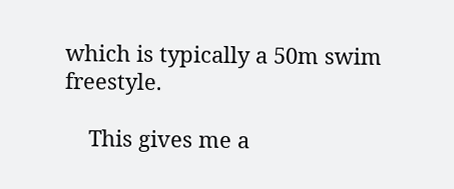which is typically a 50m swim freestyle.

    This gives me a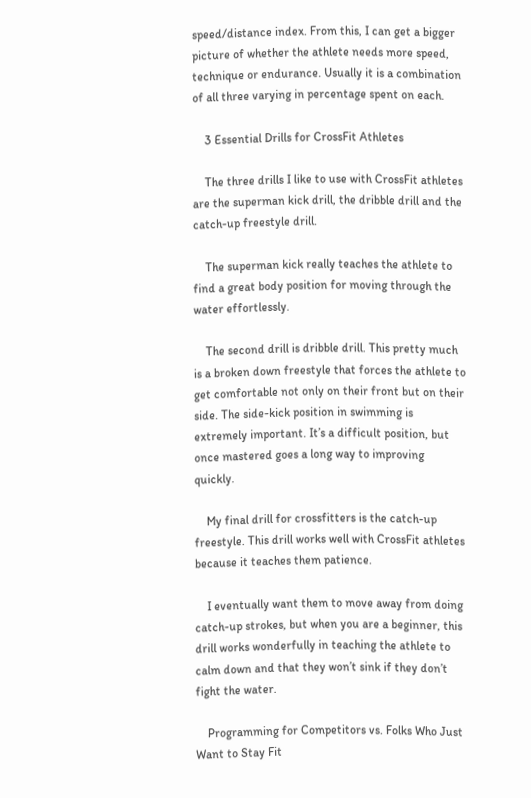speed/distance index. From this, I can get a bigger picture of whether the athlete needs more speed, technique or endurance. Usually it is a combination of all three varying in percentage spent on each.

    3 Essential Drills for CrossFit Athletes

    The three drills I like to use with CrossFit athletes are the superman kick drill, the dribble drill and the catch-up freestyle drill.

    The superman kick really teaches the athlete to find a great body position for moving through the water effortlessly.

    The second drill is dribble drill. This pretty much is a broken down freestyle that forces the athlete to get comfortable not only on their front but on their side. The side-kick position in swimming is extremely important. It’s a difficult position, but once mastered goes a long way to improving quickly.

    My final drill for crossfitters is the catch-up freestyle. This drill works well with CrossFit athletes because it teaches them patience.

    I eventually want them to move away from doing catch-up strokes, but when you are a beginner, this drill works wonderfully in teaching the athlete to calm down and that they won’t sink if they don’t fight the water.

    Programming for Competitors vs. Folks Who Just Want to Stay Fit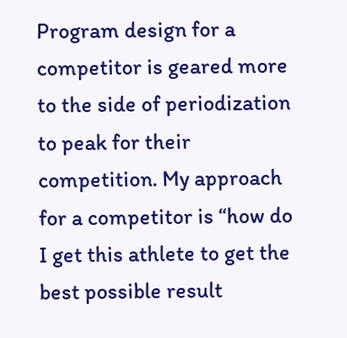Program design for a competitor is geared more to the side of periodization to peak for their competition. My approach for a competitor is “how do I get this athlete to get the best possible result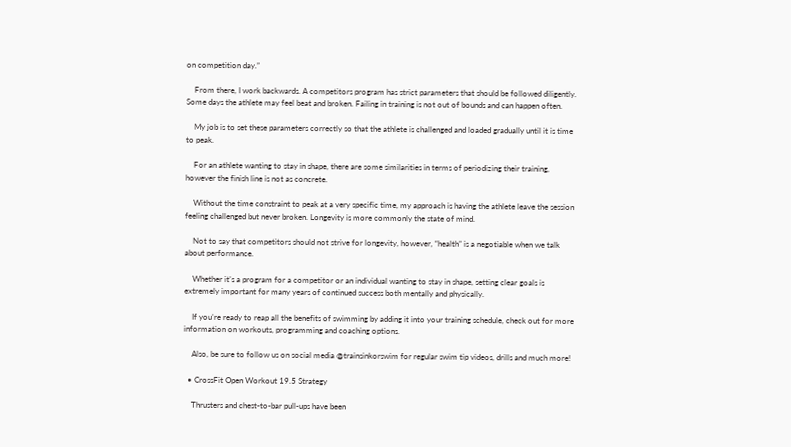on competition day.”

    From there, I work backwards. A competitors program has strict parameters that should be followed diligently. Some days the athlete may feel beat and broken. Failing in training is not out of bounds and can happen often.

    My job is to set these parameters correctly so that the athlete is challenged and loaded gradually until it is time to peak.

    For an athlete wanting to stay in shape, there are some similarities in terms of periodizing their training, however the finish line is not as concrete.

    Without the time constraint to peak at a very specific time, my approach is having the athlete leave the session feeling challenged but never broken. Longevity is more commonly the state of mind.

    Not to say that competitors should not strive for longevity, however, “health” is a negotiable when we talk about performance.

    Whether it’s a program for a competitor or an individual wanting to stay in shape, setting clear goals is extremely important for many years of continued success both mentally and physically.

    If you’re ready to reap all the benefits of swimming by adding it into your training schedule, check out for more information on workouts, programming and coaching options.

    Also, be sure to follow us on social media @trainsinkorswim for regular swim tip videos, drills and much more!

  • CrossFit Open Workout 19.5 Strategy

    Thrusters and chest-to-bar pull-ups have been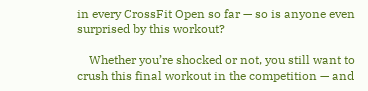in every CrossFit Open so far — so is anyone even surprised by this workout?

    Whether you’re shocked or not, you still want to crush this final workout in the competition — and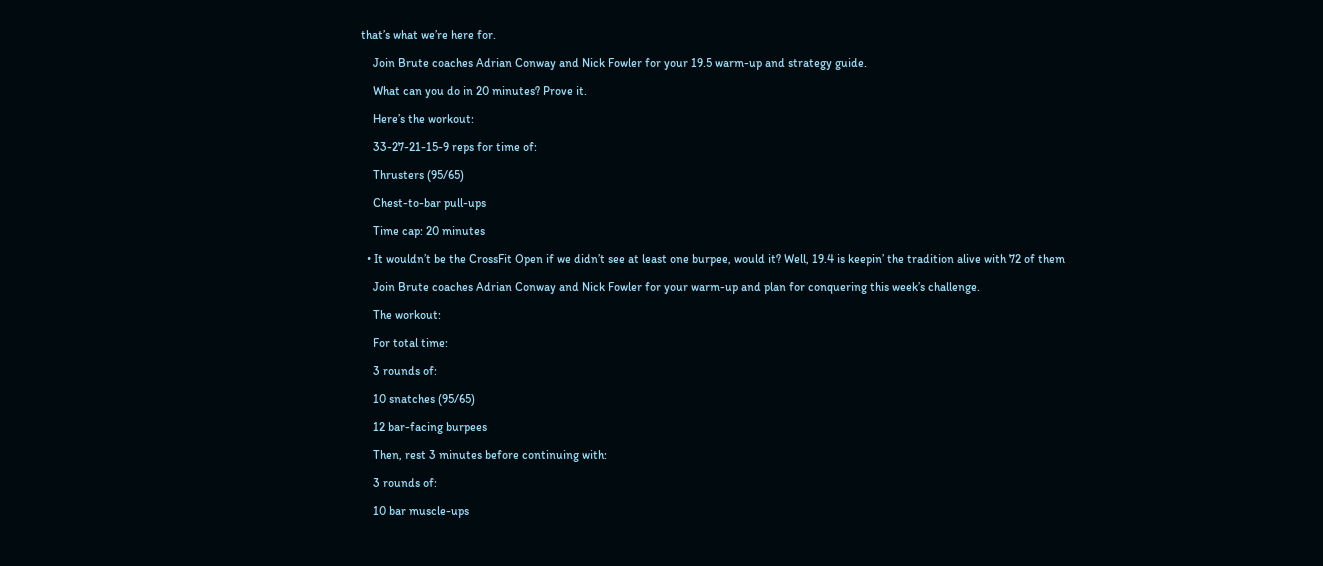that’s what we’re here for.

    Join Brute coaches Adrian Conway and Nick Fowler for your 19.5 warm-up and strategy guide.

    What can you do in 20 minutes? Prove it.

    Here’s the workout:

    33-27-21-15-9 reps for time of:

    Thrusters (95/65)

    Chest-to-bar pull-ups

    Time cap: 20 minutes

  • It wouldn’t be the CrossFit Open if we didn’t see at least one burpee, would it? Well, 19.4 is keepin’ the tradition alive with 72 of them

    Join Brute coaches Adrian Conway and Nick Fowler for your warm-up and plan for conquering this week’s challenge.

    The workout:

    For total time:

    3 rounds of:

    10 snatches (95/65)

    12 bar-facing burpees

    Then, rest 3 minutes before continuing with:

    3 rounds of:

    10 bar muscle-ups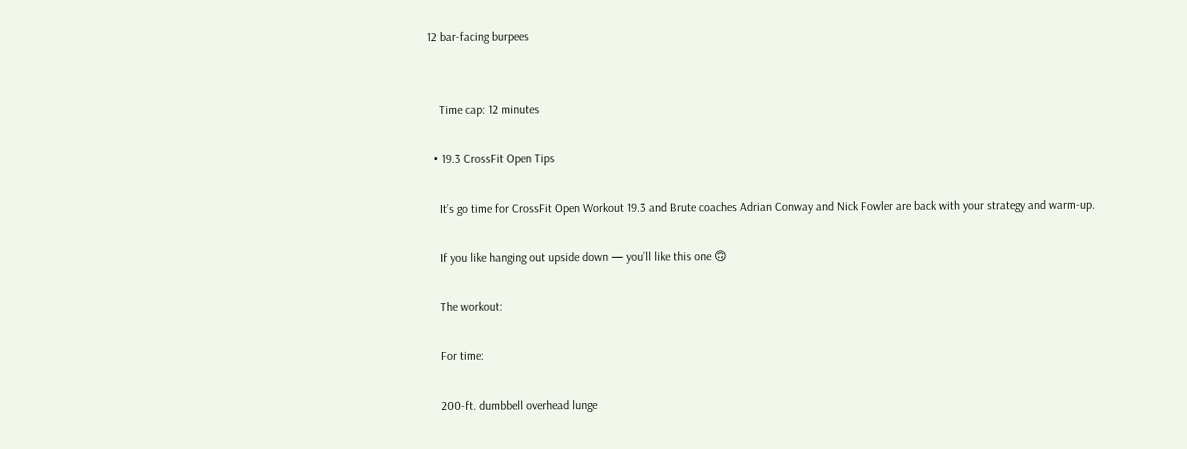12 bar-facing burpees


    Time cap: 12 minutes

  • 19.3 CrossFit Open Tips

    It’s go time for CrossFit Open Workout 19.3 and Brute coaches Adrian Conway and Nick Fowler are back with your strategy and warm-up.

    If you like hanging out upside down — you’ll like this one 🙃

    The workout:

    For time:

    200-ft. dumbbell overhead lunge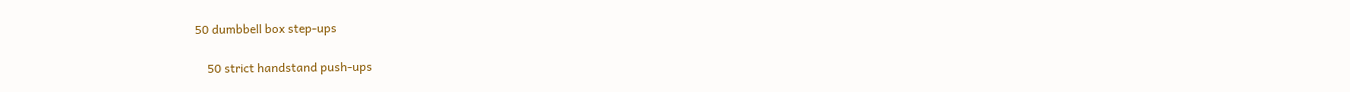50 dumbbell box step-ups

    50 strict handstand push-ups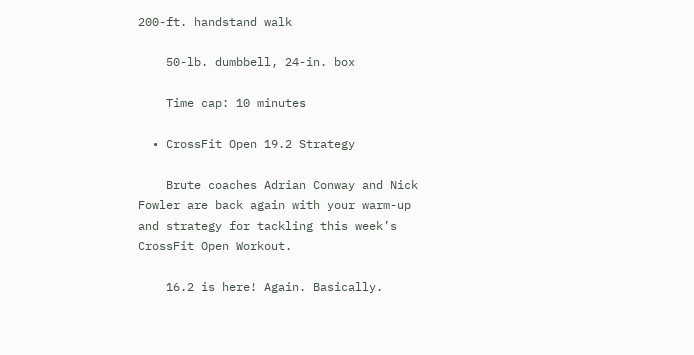200-ft. handstand walk

    50-lb. dumbbell, 24-in. box

    Time cap: 10 minutes

  • CrossFit Open 19.2 Strategy

    Brute coaches Adrian Conway and Nick Fowler are back again with your warm-up and strategy for tackling this week’s CrossFit Open Workout.

    16.2 is here! Again. Basically.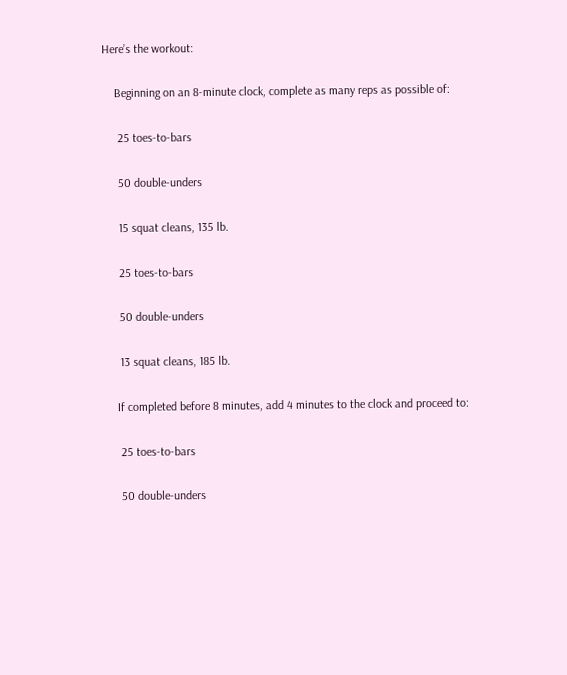Here’s the workout:

    Beginning on an 8-minute clock, complete as many reps as possible of:

     25 toes-to-bars

     50 double-unders

     15 squat cleans, 135 lb.

     25 toes-to-bars

     50 double-unders

     13 squat cleans, 185 lb.

    If completed before 8 minutes, add 4 minutes to the clock and proceed to:

     25 toes-to-bars

     50 double-unders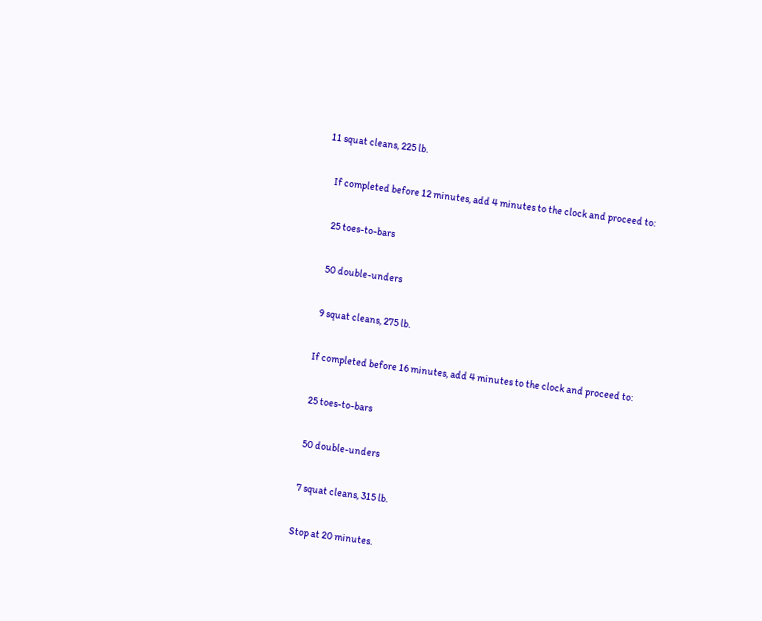11 squat cleans, 225 lb.

    If completed before 12 minutes, add 4 minutes to the clock and proceed to:

     25 toes-to-bars

     50 double-unders

     9 squat cleans, 275 lb.

    If completed before 16 minutes, add 4 minutes to the clock and proceed to:

     25 toes-to-bars

     50 double-unders

     7 squat cleans, 315 lb.

    Stop at 20 minutes.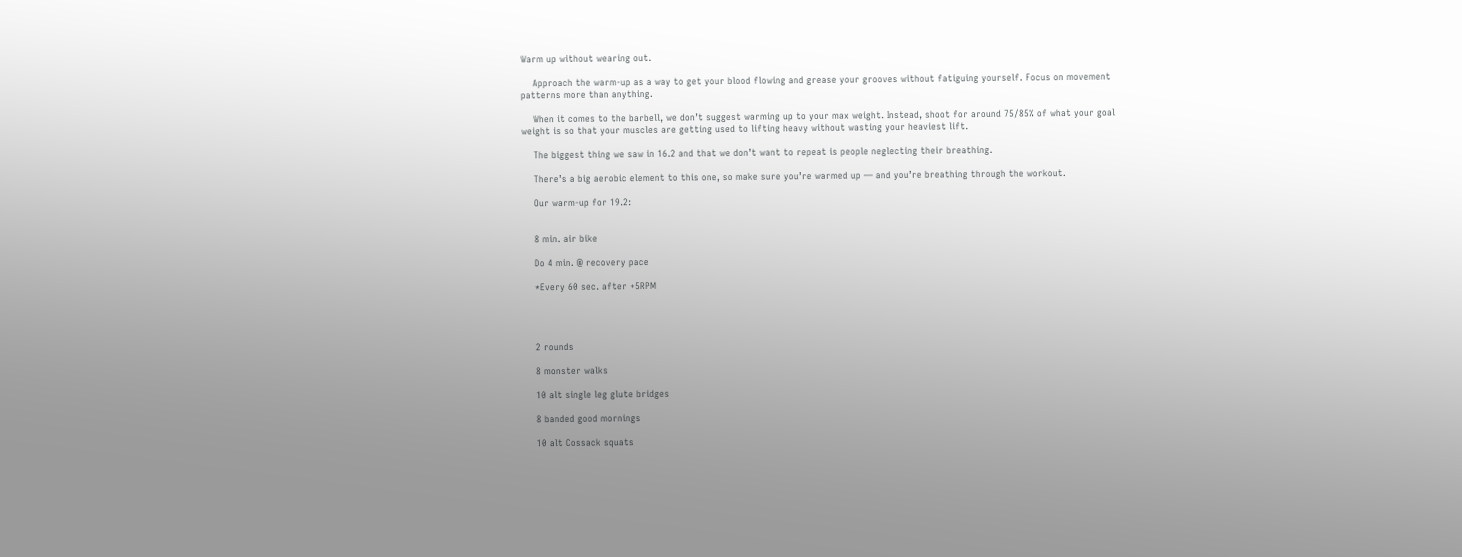Warm up without wearing out.

    Approach the warm-up as a way to get your blood flowing and grease your grooves without fatiguing yourself. Focus on movement patterns more than anything.

    When it comes to the barbell, we don’t suggest warming up to your max weight. Instead, shoot for around 75/85% of what your goal weight is so that your muscles are getting used to lifting heavy without wasting your heaviest lift.

    The biggest thing we saw in 16.2 and that we don’t want to repeat is people neglecting their breathing.

    There’s a big aerobic element to this one, so make sure you’re warmed up — and you’re breathing through the workout.

    Our warm-up for 19.2:


    8 min. air bike

    Do 4 min. @ recovery pace

    *Every 60 sec. after +5RPM




    2 rounds

    8 monster walks

    10 alt single leg glute bridges

    8 banded good mornings

    10 alt Cossack squats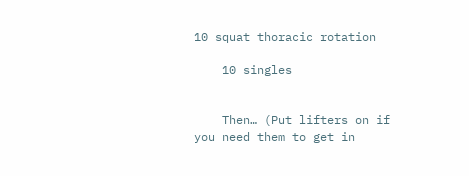10 squat thoracic rotation

    10 singles


    Then… (Put lifters on if you need them to get in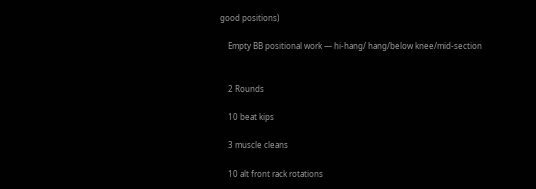good positions)

    Empty BB positional work — hi-hang/ hang/below knee/mid-section


    2 Rounds

    10 beat kips

    3 muscle cleans

    10 alt front rack rotations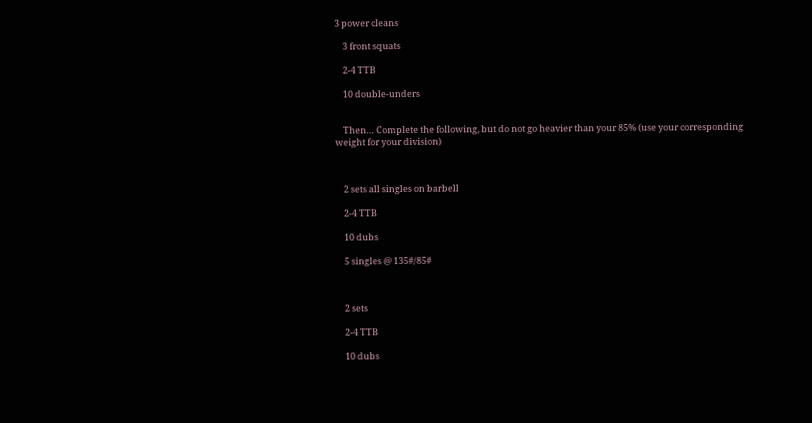3 power cleans

    3 front squats

    2-4 TTB

    10 double-unders


    Then… Complete the following, but do not go heavier than your 85% (use your corresponding weight for your division)



    2 sets all singles on barbell

    2-4 TTB

    10 dubs

    5 singles @ 135#/85#



    2 sets

    2-4 TTB

    10 dubs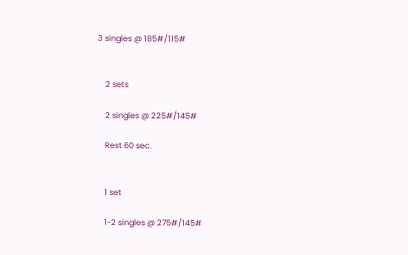3 singles @ 185#/115#


    2 sets

    2 singles @ 225#/145#

    Rest 60 sec.


    1 set

    1-2 singles @ 275#/145#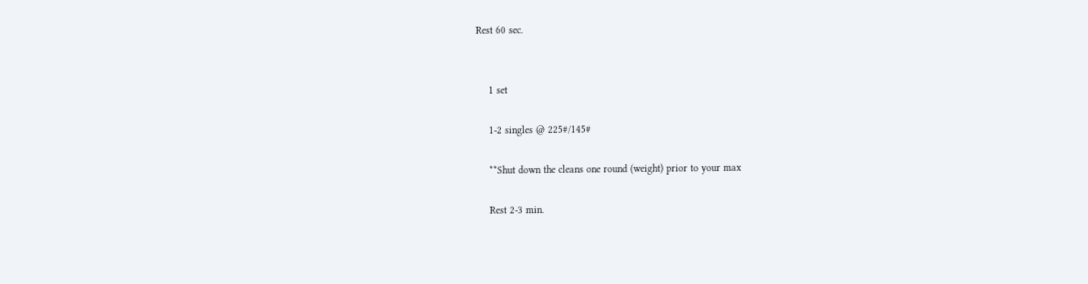Rest 60 sec.


    1 set

    1-2 singles @ 225#/145#

    **Shut down the cleans one round (weight) prior to your max

    Rest 2-3 min.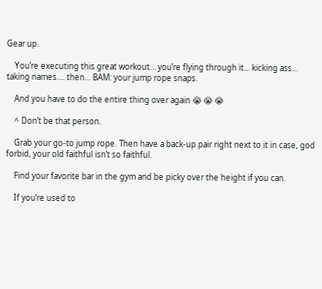Gear up.

    You’re executing this great workout… you’re flying through it… kicking ass… taking names…. then… BAM: your jump rope snaps.

    And you have to do the entire thing over again 😭 😭 😭

    ^ Don’t be that person.

    Grab your go-to jump rope. Then have a back-up pair right next to it in case, god forbid, your old faithful isn’t so faithful.

    Find your favorite bar in the gym and be picky over the height if you can.

    If you’re used to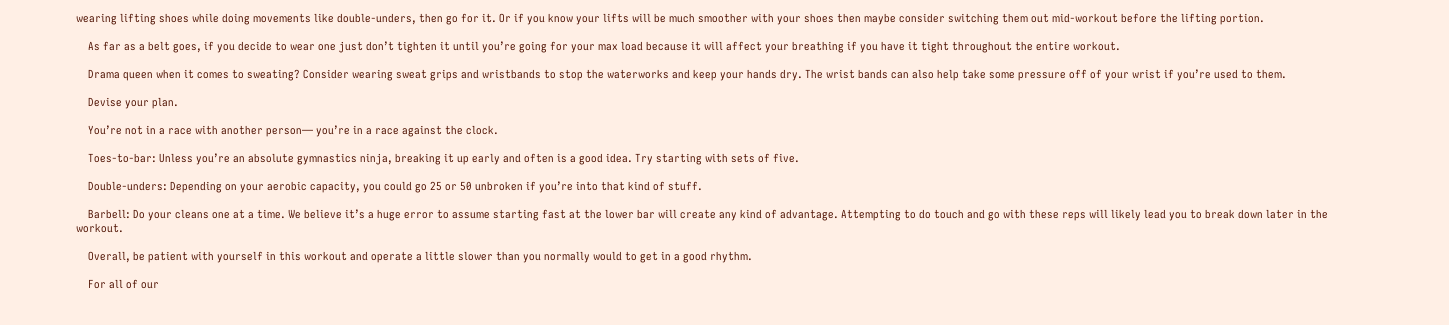wearing lifting shoes while doing movements like double-unders, then go for it. Or if you know your lifts will be much smoother with your shoes then maybe consider switching them out mid-workout before the lifting portion.

    As far as a belt goes, if you decide to wear one just don’t tighten it until you’re going for your max load because it will affect your breathing if you have it tight throughout the entire workout.

    Drama queen when it comes to sweating? Consider wearing sweat grips and wristbands to stop the waterworks and keep your hands dry. The wrist bands can also help take some pressure off of your wrist if you’re used to them.

    Devise your plan.

    You’re not in a race with another person— you’re in a race against the clock.

    Toes-to-bar: Unless you’re an absolute gymnastics ninja, breaking it up early and often is a good idea. Try starting with sets of five.

    Double-unders: Depending on your aerobic capacity, you could go 25 or 50 unbroken if you’re into that kind of stuff.

    Barbell: Do your cleans one at a time. We believe it’s a huge error to assume starting fast at the lower bar will create any kind of advantage. Attempting to do touch and go with these reps will likely lead you to break down later in the workout.

    Overall, be patient with yourself in this workout and operate a little slower than you normally would to get in a good rhythm.

    For all of our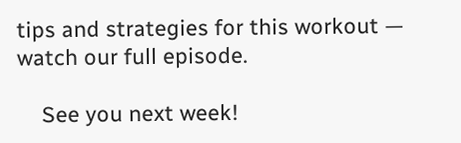tips and strategies for this workout — watch our full episode.

    See you next week!